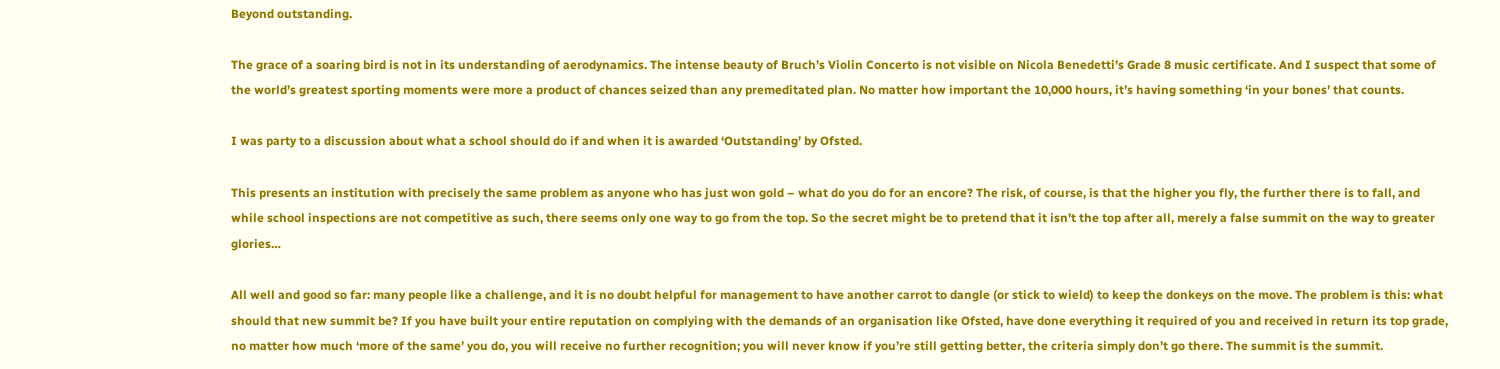Beyond outstanding.

The grace of a soaring bird is not in its understanding of aerodynamics. The intense beauty of Bruch’s Violin Concerto is not visible on Nicola Benedetti’s Grade 8 music certificate. And I suspect that some of the world’s greatest sporting moments were more a product of chances seized than any premeditated plan. No matter how important the 10,000 hours, it’s having something ‘in your bones’ that counts.

I was party to a discussion about what a school should do if and when it is awarded ‘Outstanding’ by Ofsted.

This presents an institution with precisely the same problem as anyone who has just won gold – what do you do for an encore? The risk, of course, is that the higher you fly, the further there is to fall, and while school inspections are not competitive as such, there seems only one way to go from the top. So the secret might be to pretend that it isn’t the top after all, merely a false summit on the way to greater glories…

All well and good so far: many people like a challenge, and it is no doubt helpful for management to have another carrot to dangle (or stick to wield) to keep the donkeys on the move. The problem is this: what should that new summit be? If you have built your entire reputation on complying with the demands of an organisation like Ofsted, have done everything it required of you and received in return its top grade, no matter how much ‘more of the same’ you do, you will receive no further recognition; you will never know if you’re still getting better, the criteria simply don’t go there. The summit is the summit.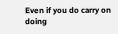Even if you do carry on doing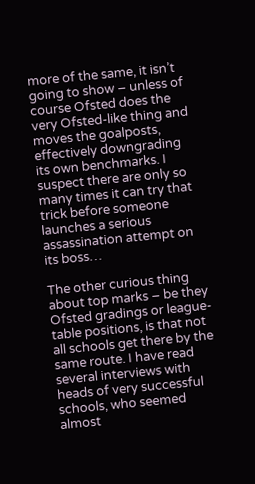more of the same, it isn’t going to show – unless of course Ofsted does the very Ofsted-like thing and moves the goalposts, effectively downgrading its own benchmarks. I suspect there are only so many times it can try that trick before someone launches a serious assassination attempt on its boss…

The other curious thing about top marks – be they Ofsted gradings or league-table positions, is that not all schools get there by the same route. I have read several interviews with heads of very successful schools, who seemed almost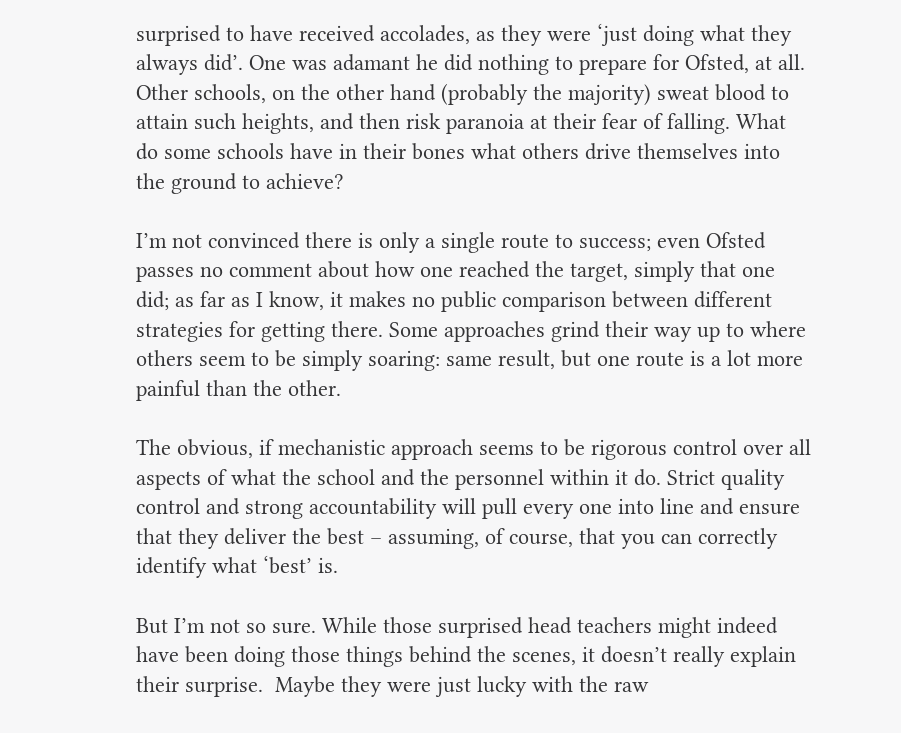surprised to have received accolades, as they were ‘just doing what they always did’. One was adamant he did nothing to prepare for Ofsted, at all. Other schools, on the other hand (probably the majority) sweat blood to attain such heights, and then risk paranoia at their fear of falling. What do some schools have in their bones what others drive themselves into the ground to achieve?

I’m not convinced there is only a single route to success; even Ofsted passes no comment about how one reached the target, simply that one did; as far as I know, it makes no public comparison between different strategies for getting there. Some approaches grind their way up to where others seem to be simply soaring: same result, but one route is a lot more painful than the other.

The obvious, if mechanistic approach seems to be rigorous control over all aspects of what the school and the personnel within it do. Strict quality control and strong accountability will pull every one into line and ensure that they deliver the best – assuming, of course, that you can correctly identify what ‘best’ is.

But I’m not so sure. While those surprised head teachers might indeed have been doing those things behind the scenes, it doesn’t really explain their surprise.  Maybe they were just lucky with the raw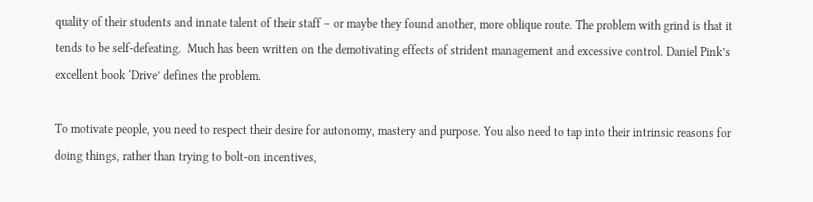quality of their students and innate talent of their staff – or maybe they found another, more oblique route. The problem with grind is that it tends to be self-defeating.  Much has been written on the demotivating effects of strident management and excessive control. Daniel Pink’s excellent book ‘Drive’ defines the problem.

To motivate people, you need to respect their desire for autonomy, mastery and purpose. You also need to tap into their intrinsic reasons for doing things, rather than trying to bolt-on incentives,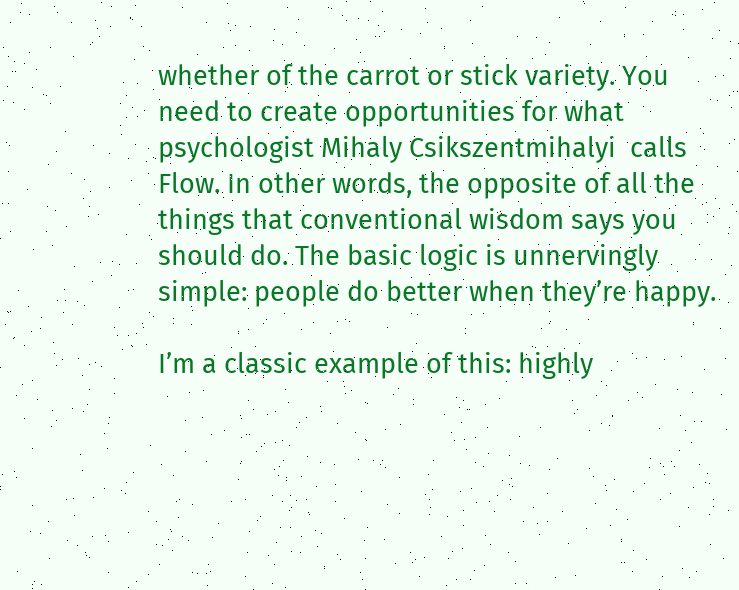whether of the carrot or stick variety. You need to create opportunities for what psychologist Mihaly Csikszentmihalyi  calls Flow. In other words, the opposite of all the things that conventional wisdom says you should do. The basic logic is unnervingly simple: people do better when they’re happy.

I’m a classic example of this: highly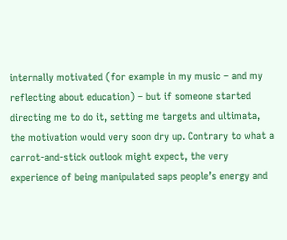internally motivated (for example in my music – and my reflecting about education) – but if someone started directing me to do it, setting me targets and ultimata, the motivation would very soon dry up. Contrary to what a carrot-and-stick outlook might expect, the very experience of being manipulated saps people’s energy and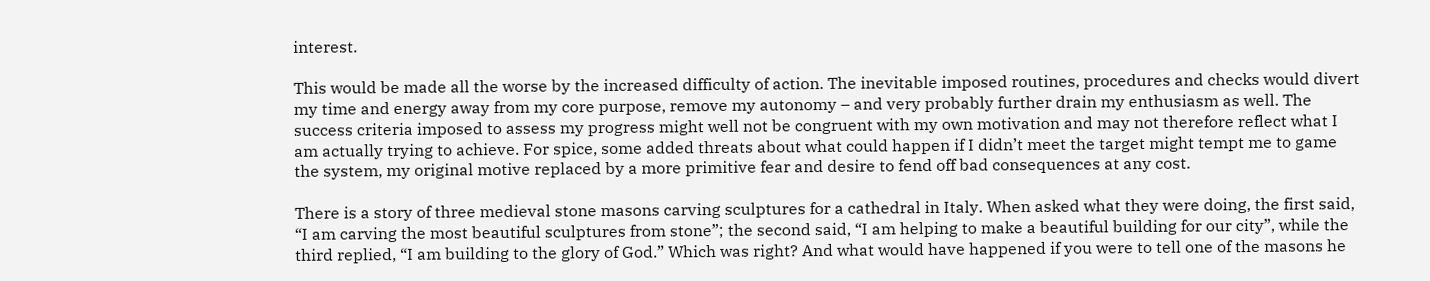interest.

This would be made all the worse by the increased difficulty of action. The inevitable imposed routines, procedures and checks would divert my time and energy away from my core purpose, remove my autonomy – and very probably further drain my enthusiasm as well. The success criteria imposed to assess my progress might well not be congruent with my own motivation and may not therefore reflect what I am actually trying to achieve. For spice, some added threats about what could happen if I didn’t meet the target might tempt me to game the system, my original motive replaced by a more primitive fear and desire to fend off bad consequences at any cost.

There is a story of three medieval stone masons carving sculptures for a cathedral in Italy. When asked what they were doing, the first said, “I am carving the most beautiful sculptures from stone”; the second said, “I am helping to make a beautiful building for our city”, while the third replied, “I am building to the glory of God.” Which was right? And what would have happened if you were to tell one of the masons he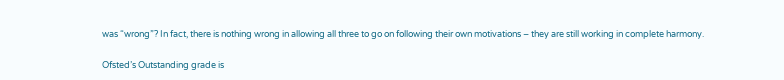was “wrong”? In fact, there is nothing wrong in allowing all three to go on following their own motivations – they are still working in complete harmony.

Ofsted’s Outstanding grade is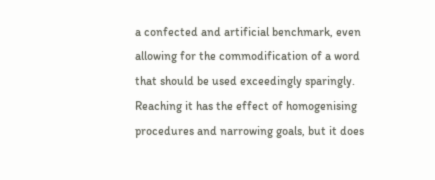a confected and artificial benchmark, even allowing for the commodification of a word that should be used exceedingly sparingly. Reaching it has the effect of homogenising procedures and narrowing goals, but it does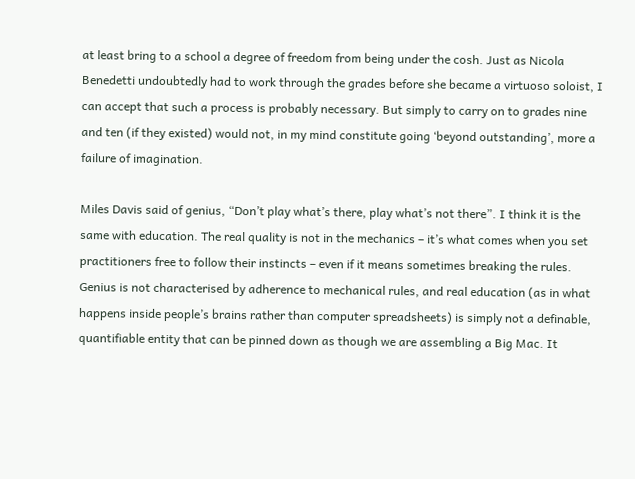at least bring to a school a degree of freedom from being under the cosh. Just as Nicola Benedetti undoubtedly had to work through the grades before she became a virtuoso soloist, I can accept that such a process is probably necessary. But simply to carry on to grades nine and ten (if they existed) would not, in my mind constitute going ‘beyond outstanding’, more a failure of imagination.

Miles Davis said of genius, “Don’t play what’s there, play what’s not there”. I think it is the same with education. The real quality is not in the mechanics – it’s what comes when you set practitioners free to follow their instincts – even if it means sometimes breaking the rules. Genius is not characterised by adherence to mechanical rules, and real education (as in what happens inside people’s brains rather than computer spreadsheets) is simply not a definable, quantifiable entity that can be pinned down as though we are assembling a Big Mac. It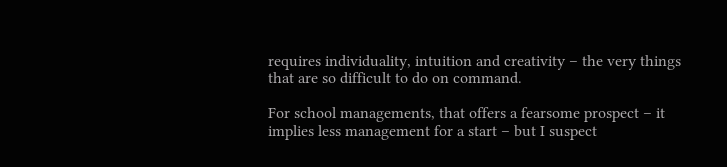requires individuality, intuition and creativity – the very things that are so difficult to do on command.

For school managements, that offers a fearsome prospect – it implies less management for a start – but I suspect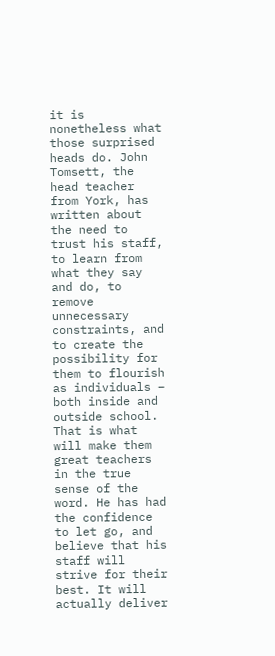it is nonetheless what those surprised heads do. John Tomsett, the head teacher from York, has written about the need to trust his staff, to learn from what they say and do, to remove unnecessary constraints, and to create the possibility for them to flourish as individuals – both inside and outside school. That is what will make them great teachers in the true sense of the word. He has had the confidence to let go, and believe that his staff will strive for their best. It will actually deliver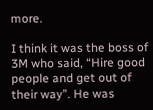more.

I think it was the boss of 3M who said, “Hire good people and get out of their way”. He was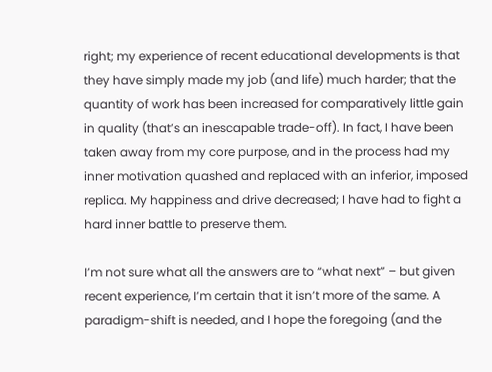right; my experience of recent educational developments is that they have simply made my job (and life) much harder; that the quantity of work has been increased for comparatively little gain in quality (that’s an inescapable trade-off). In fact, I have been taken away from my core purpose, and in the process had my inner motivation quashed and replaced with an inferior, imposed replica. My happiness and drive decreased; I have had to fight a hard inner battle to preserve them.

I’m not sure what all the answers are to “what next” – but given recent experience, I’m certain that it isn’t more of the same. A paradigm-shift is needed, and I hope the foregoing (and the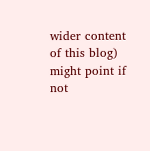wider content of this blog) might point if not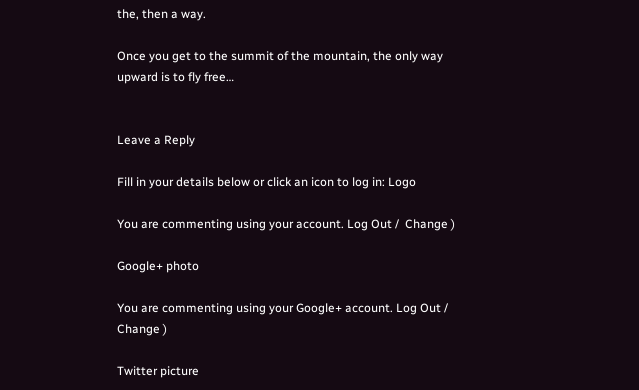the, then a way.

Once you get to the summit of the mountain, the only way upward is to fly free…


Leave a Reply

Fill in your details below or click an icon to log in: Logo

You are commenting using your account. Log Out /  Change )

Google+ photo

You are commenting using your Google+ account. Log Out /  Change )

Twitter picture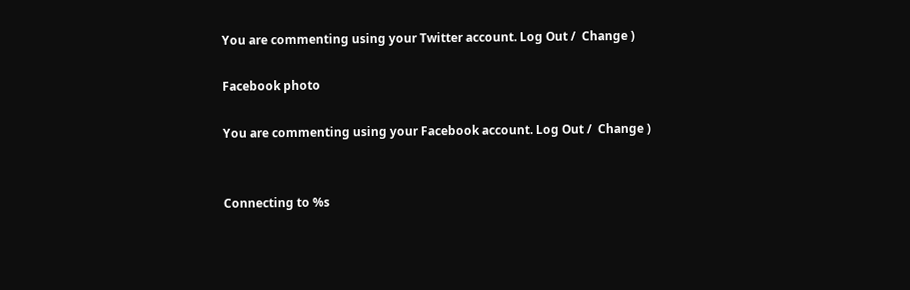You are commenting using your Twitter account. Log Out /  Change )

Facebook photo

You are commenting using your Facebook account. Log Out /  Change )


Connecting to %s